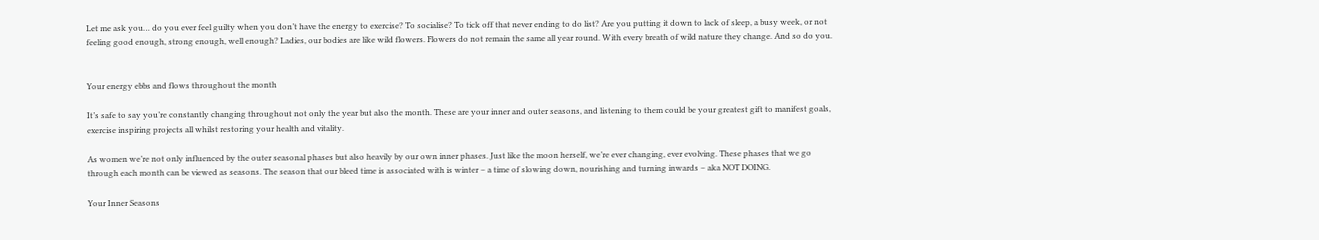Let me ask you… do you ever feel guilty when you don’t have the energy to exercise? To socialise? To tick off that never ending to do list? Are you putting it down to lack of sleep, a busy week, or not feeling good enough, strong enough, well enough? Ladies, our bodies are like wild flowers. Flowers do not remain the same all year round. With every breath of wild nature they change. And so do you.


Your energy ebbs and flows throughout the month

It’s safe to say you’re constantly changing throughout not only the year but also the month. These are your inner and outer seasons, and listening to them could be your greatest gift to manifest goals, exercise inspiring projects all whilst restoring your health and vitality.

As women we’re not only influenced by the outer seasonal phases but also heavily by our own inner phases. Just like the moon herself, we’re ever changing, ever evolving. These phases that we go through each month can be viewed as seasons. The season that our bleed time is associated with is winter – a time of slowing down, nourishing and turning inwards – aka NOT DOING.

Your Inner Seasons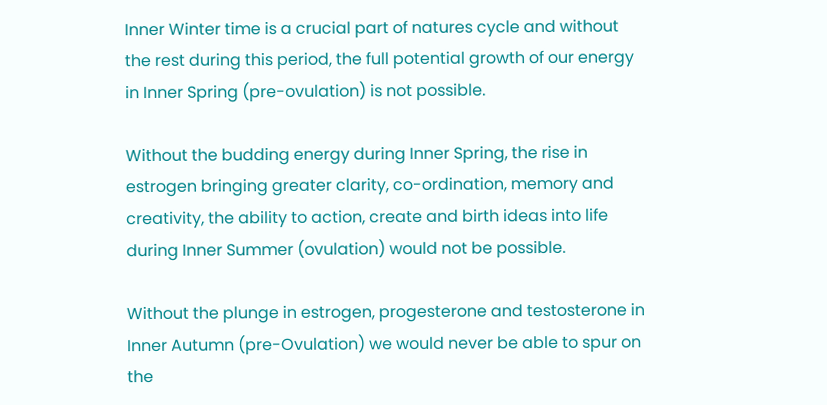Inner Winter time is a crucial part of natures cycle and without the rest during this period, the full potential growth of our energy in Inner Spring (pre-ovulation) is not possible.

Without the budding energy during Inner Spring, the rise in estrogen bringing greater clarity, co-ordination, memory and creativity, the ability to action, create and birth ideas into life during Inner Summer (ovulation) would not be possible.

Without the plunge in estrogen, progesterone and testosterone in Inner Autumn (pre-Ovulation) we would never be able to spur on the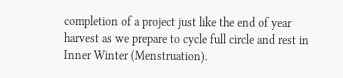completion of a project just like the end of year harvest as we prepare to cycle full circle and rest in Inner Winter (Menstruation).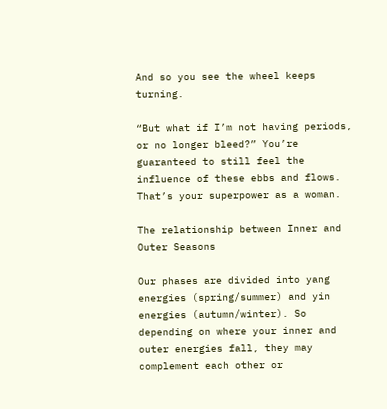And so you see the wheel keeps turning.

“But what if I’m not having periods, or no longer bleed?” You’re guaranteed to still feel the influence of these ebbs and flows. That’s your superpower as a woman.

The relationship between Inner and Outer Seasons

Our phases are divided into yang energies (spring/summer) and yin energies (autumn/winter). So depending on where your inner and outer energies fall, they may complement each other or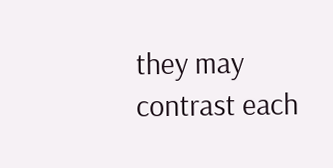they may contrast each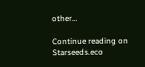other…

Continue reading on Starseeds.eco